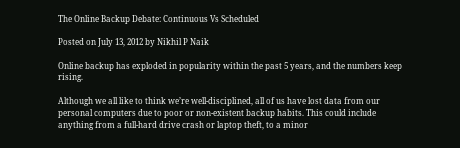The Online Backup Debate: Continuous Vs Scheduled

Posted on July 13, 2012 by Nikhil P Naik

Online backup has exploded in popularity within the past 5 years, and the numbers keep rising.

Although we all like to think we’re well-disciplined, all of us have lost data from our personal computers due to poor or non-existent backup habits. This could include anything from a full-hard drive crash or laptop theft, to a minor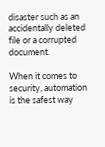disaster such as an accidentally deleted file or a corrupted document.

When it comes to security, automation is the safest way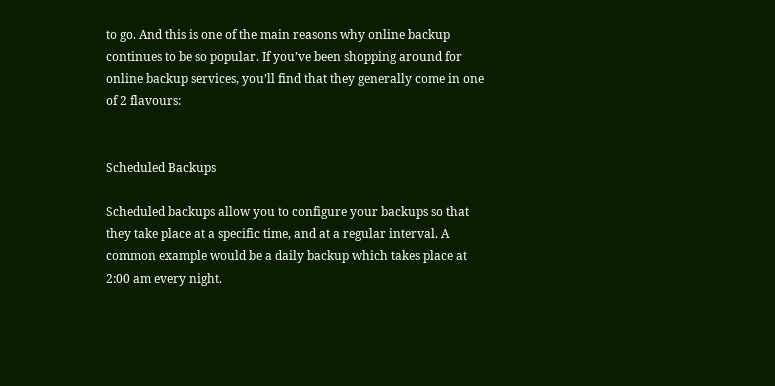to go. And this is one of the main reasons why online backup continues to be so popular. If you’ve been shopping around for online backup services, you’ll find that they generally come in one of 2 flavours:


Scheduled Backups

Scheduled backups allow you to configure your backups so that they take place at a specific time, and at a regular interval. A common example would be a daily backup which takes place at 2:00 am every night.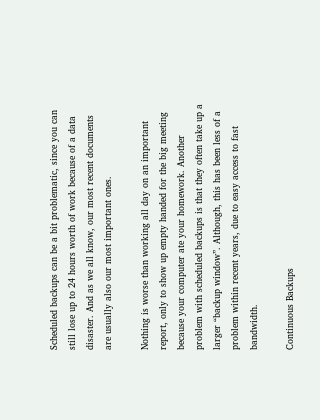Scheduled backups can be a bit problematic, since you can still lose up to 24 hours worth of work because of a data disaster. And as we all know, our most recent documents are usually also our most important ones.

Nothing is worse than working all day on an important report, only to show up empty handed for the big meeting because your computer ate your homework. Another problem with scheduled backups is that they often take up a larger “backup window”. Although, this has been less of a problem within recent years, due to easy access to fast bandwidth.

Continuous Backups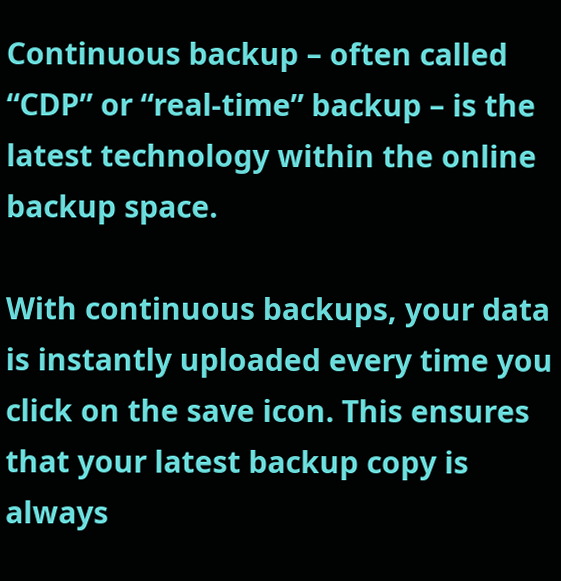Continuous backup – often called “CDP” or “real-time” backup – is the latest technology within the online backup space.

With continuous backups, your data is instantly uploaded every time you click on the save icon. This ensures that your latest backup copy is always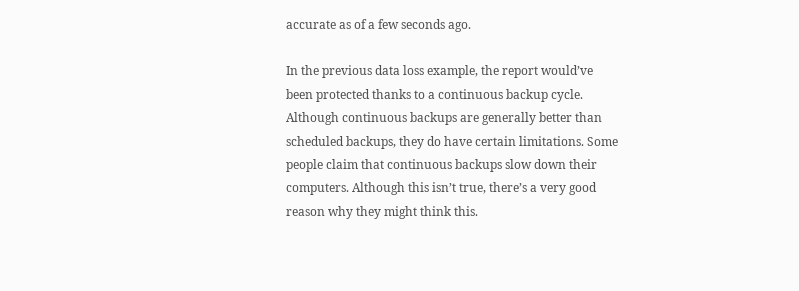accurate as of a few seconds ago.

In the previous data loss example, the report would’ve been protected thanks to a continuous backup cycle. Although continuous backups are generally better than scheduled backups, they do have certain limitations. Some people claim that continuous backups slow down their computers. Although this isn’t true, there’s a very good reason why they might think this.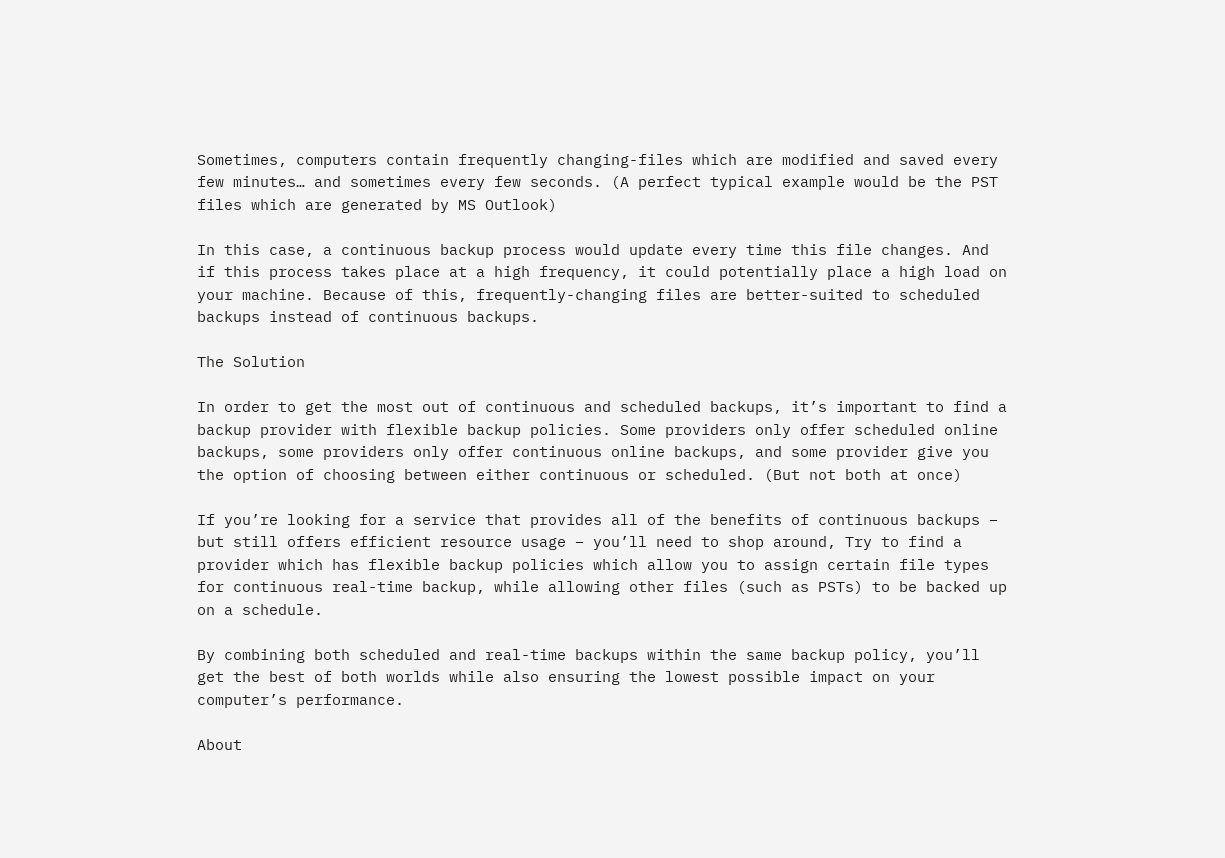Sometimes, computers contain frequently changing-files which are modified and saved every few minutes… and sometimes every few seconds. (A perfect typical example would be the PST files which are generated by MS Outlook)

In this case, a continuous backup process would update every time this file changes. And if this process takes place at a high frequency, it could potentially place a high load on your machine. Because of this, frequently-changing files are better-suited to scheduled backups instead of continuous backups.

The Solution

In order to get the most out of continuous and scheduled backups, it’s important to find a backup provider with flexible backup policies. Some providers only offer scheduled online backups, some providers only offer continuous online backups, and some provider give you the option of choosing between either continuous or scheduled. (But not both at once)

If you’re looking for a service that provides all of the benefits of continuous backups – but still offers efficient resource usage – you’ll need to shop around, Try to find a provider which has flexible backup policies which allow you to assign certain file types for continuous real-time backup, while allowing other files (such as PSTs) to be backed up on a schedule.

By combining both scheduled and real-time backups within the same backup policy, you’ll get the best of both worlds while also ensuring the lowest possible impact on your computer’s performance.

About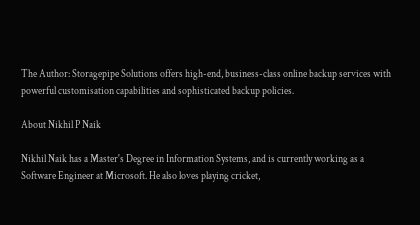The Author: Storagepipe Solutions offers high-end, business-class online backup services with powerful customisation capabilities and sophisticated backup policies.

About Nikhil P Naik

Nikhil Naik has a Master's Degree in Information Systems, and is currently working as a Software Engineer at Microsoft. He also loves playing cricket,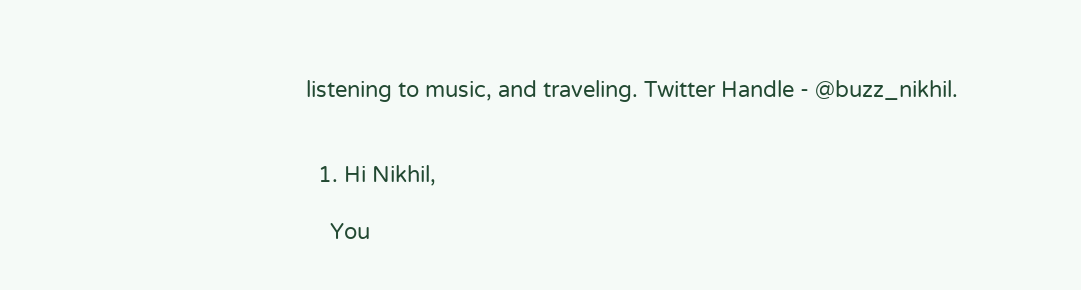listening to music, and traveling. Twitter Handle - @buzz_nikhil.


  1. Hi Nikhil,

    You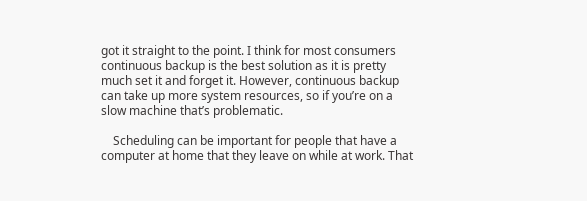got it straight to the point. I think for most consumers continuous backup is the best solution as it is pretty much set it and forget it. However, continuous backup can take up more system resources, so if you’re on a slow machine that’s problematic.

    Scheduling can be important for people that have a computer at home that they leave on while at work. That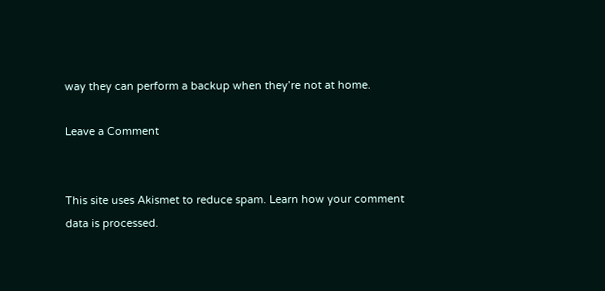way they can perform a backup when they’re not at home.

Leave a Comment


This site uses Akismet to reduce spam. Learn how your comment data is processed.